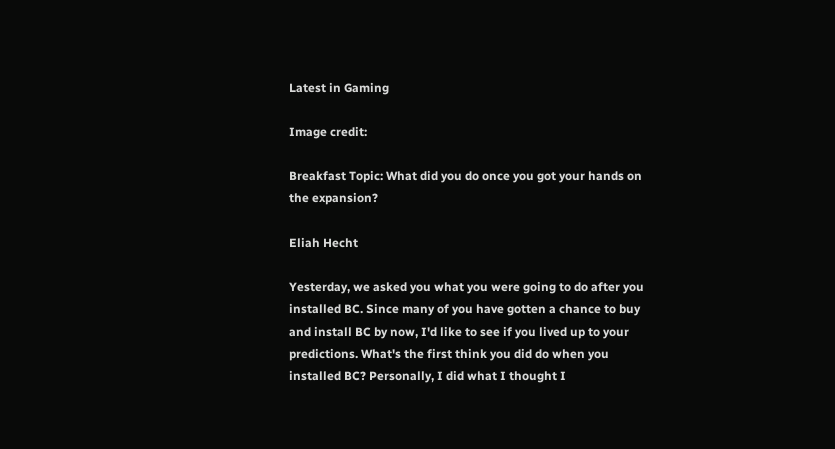Latest in Gaming

Image credit:

Breakfast Topic: What did you do once you got your hands on the expansion?

Eliah Hecht

Yesterday, we asked you what you were going to do after you installed BC. Since many of you have gotten a chance to buy and install BC by now, I'd like to see if you lived up to your predictions. What's the first think you did do when you installed BC? Personally, I did what I thought I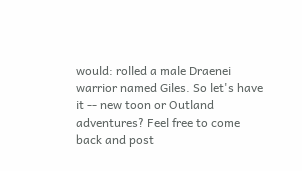would: rolled a male Draenei warrior named Giles. So let's have it -- new toon or Outland adventures? Feel free to come back and post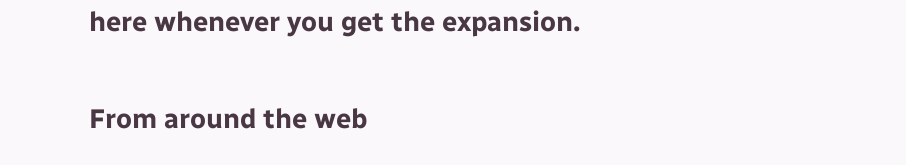here whenever you get the expansion.

From around the web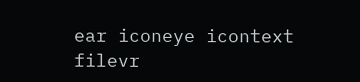ear iconeye icontext filevr